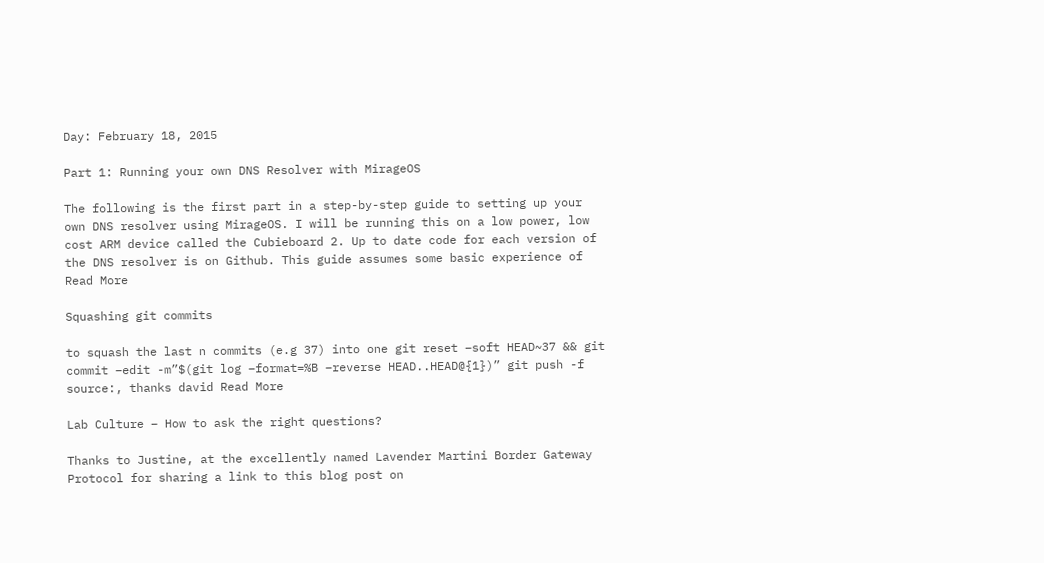Day: February 18, 2015

Part 1: Running your own DNS Resolver with MirageOS

The following is the first part in a step-by-step guide to setting up your own DNS resolver using MirageOS. I will be running this on a low power, low cost ARM device called the Cubieboard 2. Up to date code for each version of the DNS resolver is on Github. This guide assumes some basic experience of Read More

Squashing git commits

to squash the last n commits (e.g 37) into one git reset –soft HEAD~37 && git commit –edit -m”$(git log –format=%B –reverse HEAD..HEAD@{1})” git push -f source:, thanks david Read More

Lab Culture – How to ask the right questions?

Thanks to Justine, at the excellently named Lavender Martini Border Gateway Protocol for sharing a link to this blog post on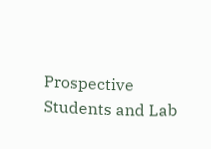Prospective Students and Lab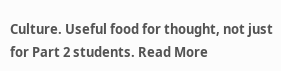Culture. Useful food for thought, not just for Part 2 students. Read More